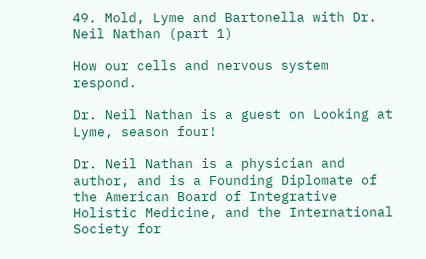49. Mold, Lyme and Bartonella with Dr. Neil Nathan (part 1)

How our cells and nervous system respond.

Dr. Neil Nathan is a guest on Looking at Lyme, season four!

Dr. Neil Nathan is a physician and author, and is a Founding Diplomate of the American Board of Integrative Holistic Medicine, and the International Society for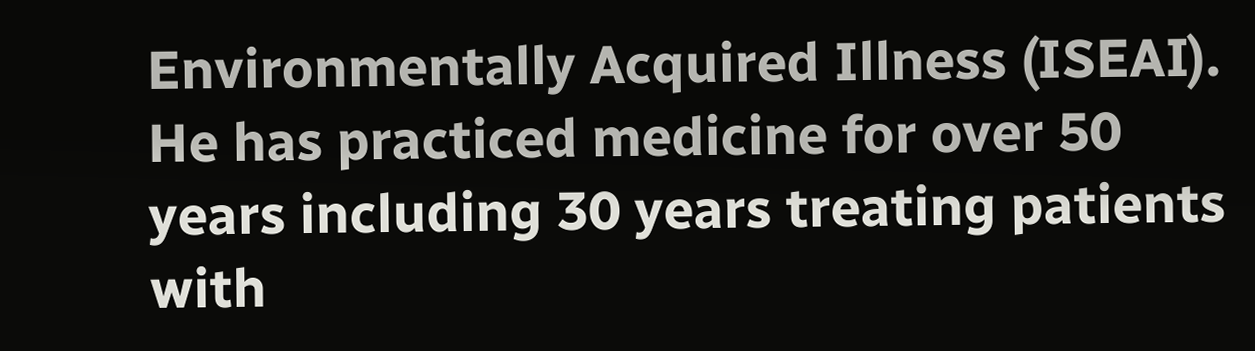Environmentally Acquired Illness (ISEAI). He has practiced medicine for over 50 years including 30 years treating patients with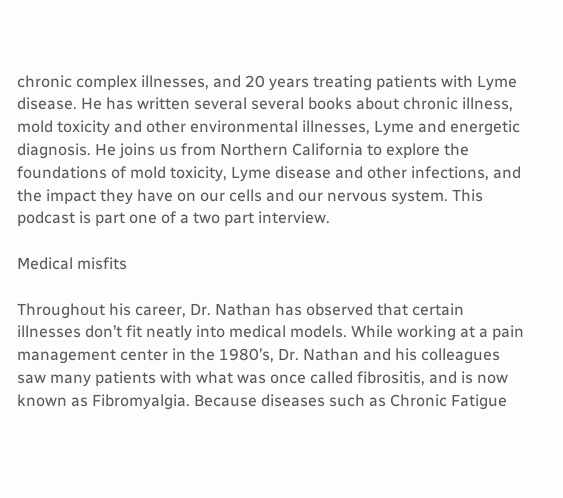chronic complex illnesses, and 20 years treating patients with Lyme disease. He has written several several books about chronic illness, mold toxicity and other environmental illnesses, Lyme and energetic diagnosis. He joins us from Northern California to explore the foundations of mold toxicity, Lyme disease and other infections, and the impact they have on our cells and our nervous system. This podcast is part one of a two part interview.

Medical misfits

Throughout his career, Dr. Nathan has observed that certain illnesses don’t fit neatly into medical models. While working at a pain management center in the 1980’s, Dr. Nathan and his colleagues saw many patients with what was once called fibrositis, and is now known as Fibromyalgia. Because diseases such as Chronic Fatigue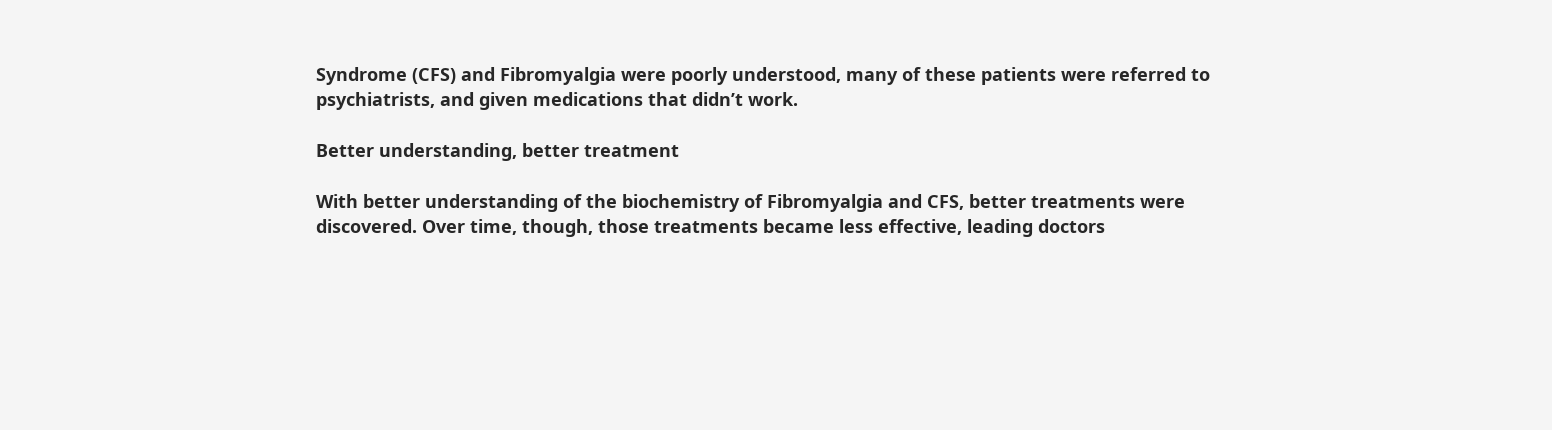Syndrome (CFS) and Fibromyalgia were poorly understood, many of these patients were referred to psychiatrists, and given medications that didn’t work.

Better understanding, better treatment

With better understanding of the biochemistry of Fibromyalgia and CFS, better treatments were discovered. Over time, though, those treatments became less effective, leading doctors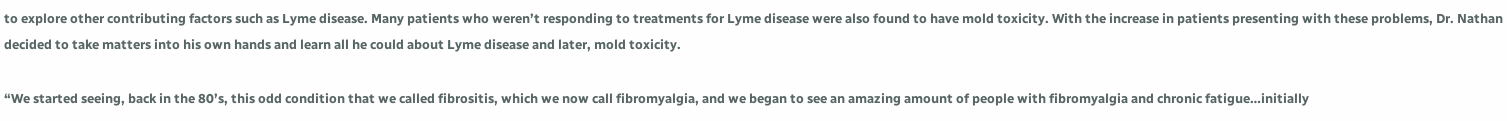to explore other contributing factors such as Lyme disease. Many patients who weren’t responding to treatments for Lyme disease were also found to have mold toxicity. With the increase in patients presenting with these problems, Dr. Nathan decided to take matters into his own hands and learn all he could about Lyme disease and later, mold toxicity.

“We started seeing, back in the 80’s, this odd condition that we called fibrositis, which we now call fibromyalgia, and we began to see an amazing amount of people with fibromyalgia and chronic fatigue…initially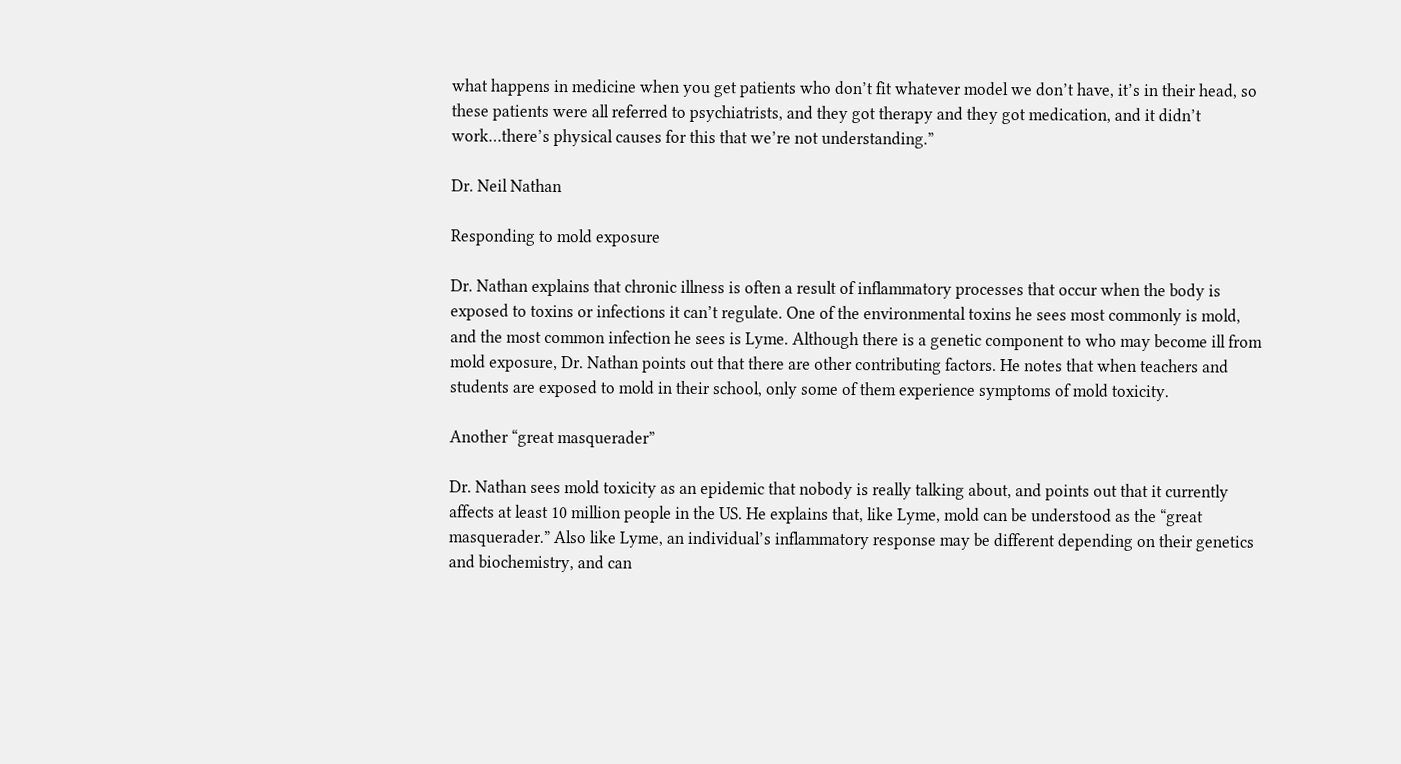what happens in medicine when you get patients who don’t fit whatever model we don’t have, it’s in their head, so these patients were all referred to psychiatrists, and they got therapy and they got medication, and it didn’t work…there’s physical causes for this that we’re not understanding.”

Dr. Neil Nathan

Responding to mold exposure

Dr. Nathan explains that chronic illness is often a result of inflammatory processes that occur when the body is exposed to toxins or infections it can’t regulate. One of the environmental toxins he sees most commonly is mold, and the most common infection he sees is Lyme. Although there is a genetic component to who may become ill from mold exposure, Dr. Nathan points out that there are other contributing factors. He notes that when teachers and students are exposed to mold in their school, only some of them experience symptoms of mold toxicity.

Another “great masquerader”

Dr. Nathan sees mold toxicity as an epidemic that nobody is really talking about, and points out that it currently affects at least 10 million people in the US. He explains that, like Lyme, mold can be understood as the “great masquerader.” Also like Lyme, an individual’s inflammatory response may be different depending on their genetics and biochemistry, and can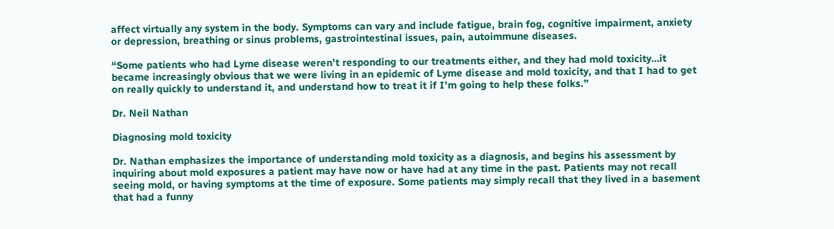affect virtually any system in the body. Symptoms can vary and include fatigue, brain fog, cognitive impairment, anxiety or depression, breathing or sinus problems, gastrointestinal issues, pain, autoimmune diseases.

“Some patients who had Lyme disease weren’t responding to our treatments either, and they had mold toxicity…it became increasingly obvious that we were living in an epidemic of Lyme disease and mold toxicity, and that I had to get on really quickly to understand it, and understand how to treat it if I’m going to help these folks.”

Dr. Neil Nathan

Diagnosing mold toxicity

Dr. Nathan emphasizes the importance of understanding mold toxicity as a diagnosis, and begins his assessment by inquiring about mold exposures a patient may have now or have had at any time in the past. Patients may not recall seeing mold, or having symptoms at the time of exposure. Some patients may simply recall that they lived in a basement that had a funny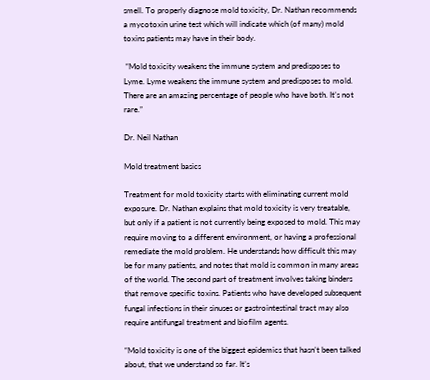smell. To properly diagnose mold toxicity, Dr. Nathan recommends a mycotoxin urine test which will indicate which (of many) mold toxins patients may have in their body.

 “Mold toxicity weakens the immune system and predisposes to Lyme. Lyme weakens the immune system and predisposes to mold. There are an amazing percentage of people who have both. It’s not rare.”

Dr. Neil Nathan

Mold treatment basics

Treatment for mold toxicity starts with eliminating current mold exposure. Dr. Nathan explains that mold toxicity is very treatable, but only if a patient is not currently being exposed to mold. This may require moving to a different environment, or having a professional remediate the mold problem. He understands how difficult this may be for many patients, and notes that mold is common in many areas of the world. The second part of treatment involves taking binders that remove specific toxins. Patients who have developed subsequent fungal infections in their sinuses or gastrointestinal tract may also require antifungal treatment and biofilm agents.

“Mold toxicity is one of the biggest epidemics that hasn’t been talked about, that we understand so far. It’s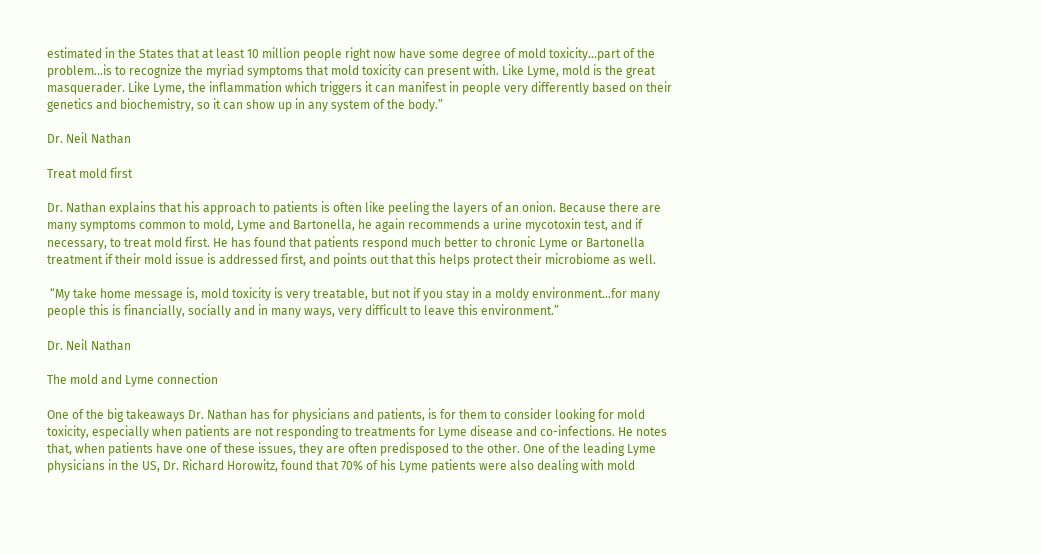estimated in the States that at least 10 million people right now have some degree of mold toxicity…part of the problem…is to recognize the myriad symptoms that mold toxicity can present with. Like Lyme, mold is the great masquerader. Like Lyme, the inflammation which triggers it can manifest in people very differently based on their genetics and biochemistry, so it can show up in any system of the body.”

Dr. Neil Nathan

Treat mold first

Dr. Nathan explains that his approach to patients is often like peeling the layers of an onion. Because there are many symptoms common to mold, Lyme and Bartonella, he again recommends a urine mycotoxin test, and if necessary, to treat mold first. He has found that patients respond much better to chronic Lyme or Bartonella treatment if their mold issue is addressed first, and points out that this helps protect their microbiome as well.

 “My take home message is, mold toxicity is very treatable, but not if you stay in a moldy environment…for many people this is financially, socially and in many ways, very difficult to leave this environment.”

Dr. Neil Nathan

The mold and Lyme connection

One of the big takeaways Dr. Nathan has for physicians and patients, is for them to consider looking for mold toxicity, especially when patients are not responding to treatments for Lyme disease and co-infections. He notes that, when patients have one of these issues, they are often predisposed to the other. One of the leading Lyme physicians in the US, Dr. Richard Horowitz, found that 70% of his Lyme patients were also dealing with mold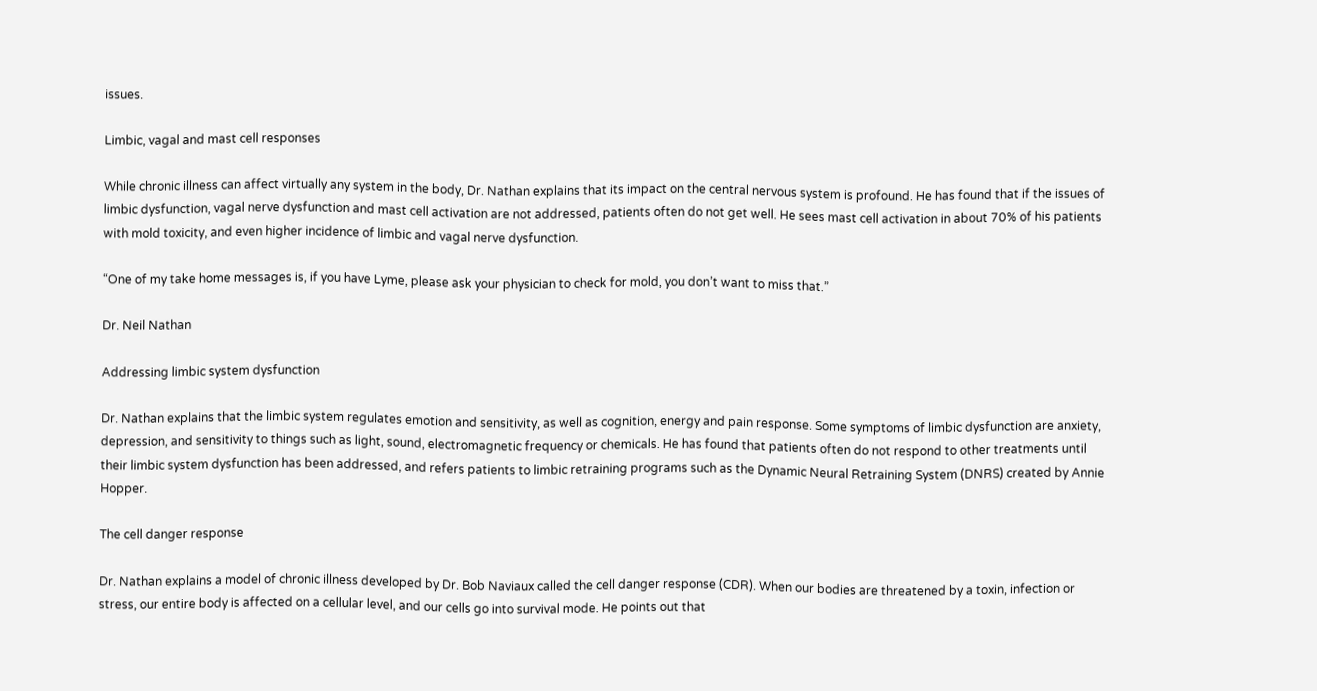issues.

Limbic, vagal and mast cell responses

While chronic illness can affect virtually any system in the body, Dr. Nathan explains that its impact on the central nervous system is profound. He has found that if the issues of limbic dysfunction, vagal nerve dysfunction and mast cell activation are not addressed, patients often do not get well. He sees mast cell activation in about 70% of his patients with mold toxicity, and even higher incidence of limbic and vagal nerve dysfunction.

“One of my take home messages is, if you have Lyme, please ask your physician to check for mold, you don’t want to miss that.”

Dr. Neil Nathan

Addressing limbic system dysfunction

Dr. Nathan explains that the limbic system regulates emotion and sensitivity, as well as cognition, energy and pain response. Some symptoms of limbic dysfunction are anxiety, depression, and sensitivity to things such as light, sound, electromagnetic frequency or chemicals. He has found that patients often do not respond to other treatments until their limbic system dysfunction has been addressed, and refers patients to limbic retraining programs such as the Dynamic Neural Retraining System (DNRS) created by Annie Hopper.

The cell danger response

Dr. Nathan explains a model of chronic illness developed by Dr. Bob Naviaux called the cell danger response (CDR). When our bodies are threatened by a toxin, infection or stress, our entire body is affected on a cellular level, and our cells go into survival mode. He points out that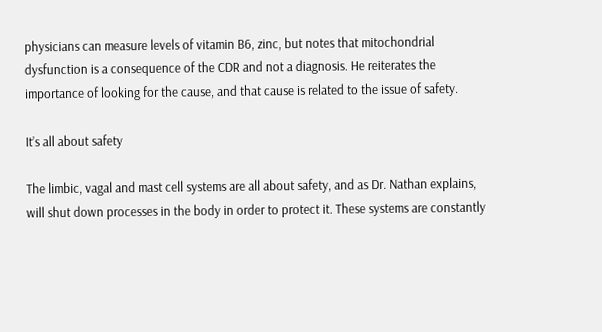physicians can measure levels of vitamin B6, zinc, but notes that mitochondrial dysfunction is a consequence of the CDR and not a diagnosis. He reiterates the importance of looking for the cause, and that cause is related to the issue of safety.

It’s all about safety

The limbic, vagal and mast cell systems are all about safety, and as Dr. Nathan explains, will shut down processes in the body in order to protect it. These systems are constantly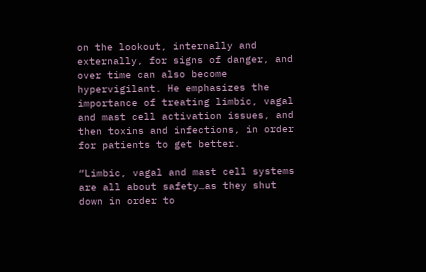on the lookout, internally and externally, for signs of danger, and over time can also become hypervigilant. He emphasizes the importance of treating limbic, vagal and mast cell activation issues, and then toxins and infections, in order for patients to get better.

“Limbic, vagal and mast cell systems are all about safety…as they shut down in order to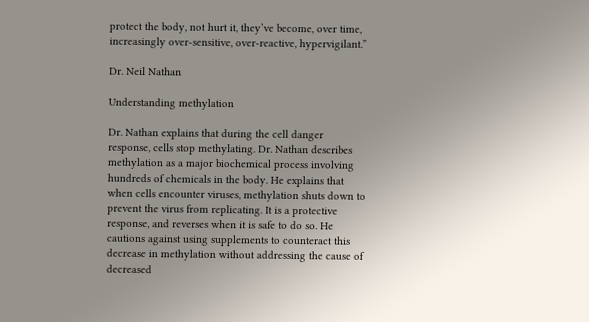protect the body, not hurt it, they’ve become, over time, increasingly over-sensitive, over-reactive, hypervigilant.”

Dr. Neil Nathan

Understanding methylation

Dr. Nathan explains that during the cell danger response, cells stop methylating. Dr. Nathan describes methylation as a major biochemical process involving hundreds of chemicals in the body. He explains that when cells encounter viruses, methylation shuts down to prevent the virus from replicating. It is a protective response, and reverses when it is safe to do so. He cautions against using supplements to counteract this decrease in methylation without addressing the cause of decreased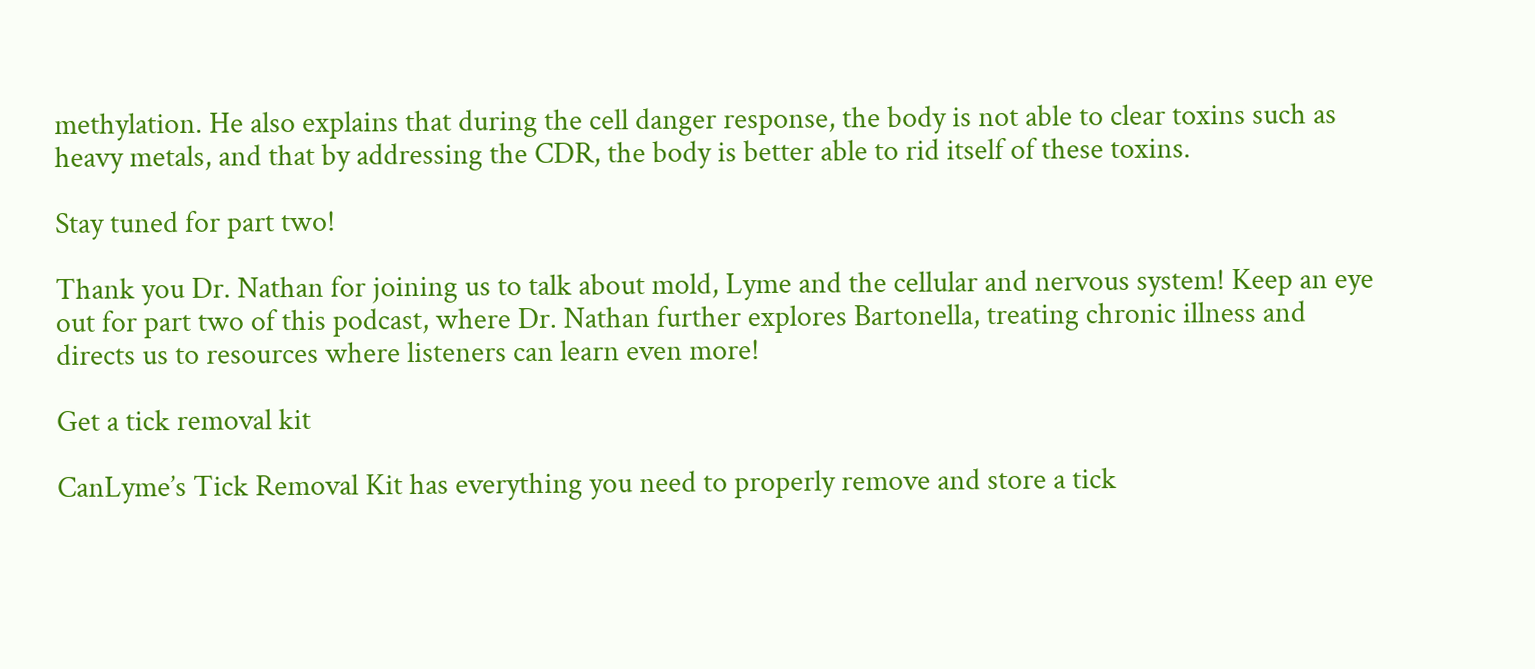methylation. He also explains that during the cell danger response, the body is not able to clear toxins such as heavy metals, and that by addressing the CDR, the body is better able to rid itself of these toxins.

Stay tuned for part two!

Thank you Dr. Nathan for joining us to talk about mold, Lyme and the cellular and nervous system! Keep an eye out for part two of this podcast, where Dr. Nathan further explores Bartonella, treating chronic illness and directs us to resources where listeners can learn even more!

Get a tick removal kit

CanLyme’s Tick Removal Kit has everything you need to properly remove and store a tick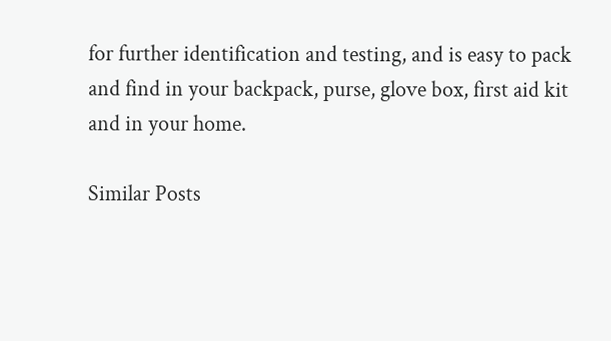for further identification and testing, and is easy to pack and find in your backpack, purse, glove box, first aid kit and in your home.

Similar Posts